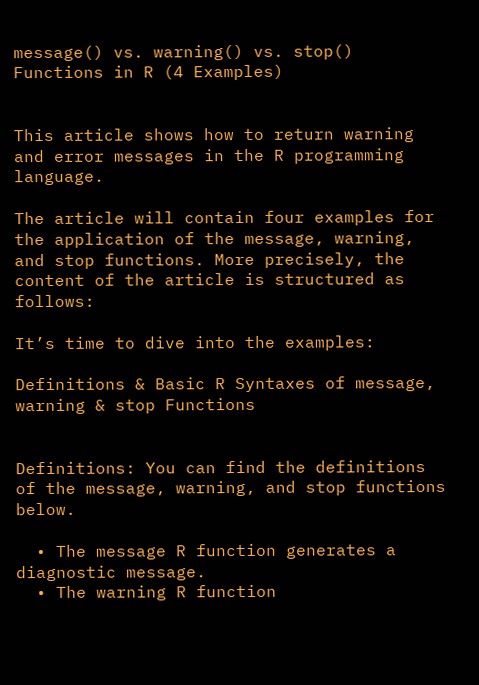message() vs. warning() vs. stop() Functions in R (4 Examples)


This article shows how to return warning and error messages in the R programming language.

The article will contain four examples for the application of the message, warning, and stop functions. More precisely, the content of the article is structured as follows:

It’s time to dive into the examples:

Definitions & Basic R Syntaxes of message, warning & stop Functions


Definitions: You can find the definitions of the message, warning, and stop functions below.

  • The message R function generates a diagnostic message.
  • The warning R function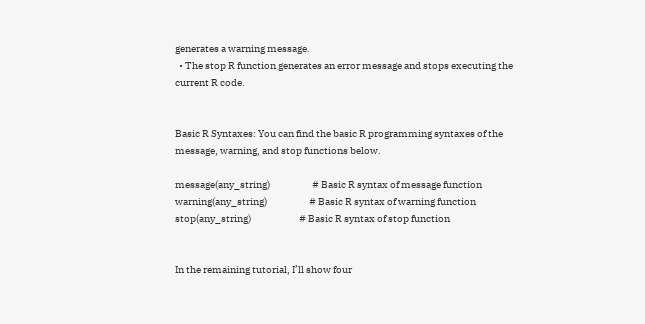generates a warning message.
  • The stop R function generates an error message and stops executing the current R code.


Basic R Syntaxes: You can find the basic R programming syntaxes of the message, warning, and stop functions below.

message(any_string)                     # Basic R syntax of message function
warning(any_string)                     # Basic R syntax of warning function
stop(any_string)                        # Basic R syntax of stop function


In the remaining tutorial, I’ll show four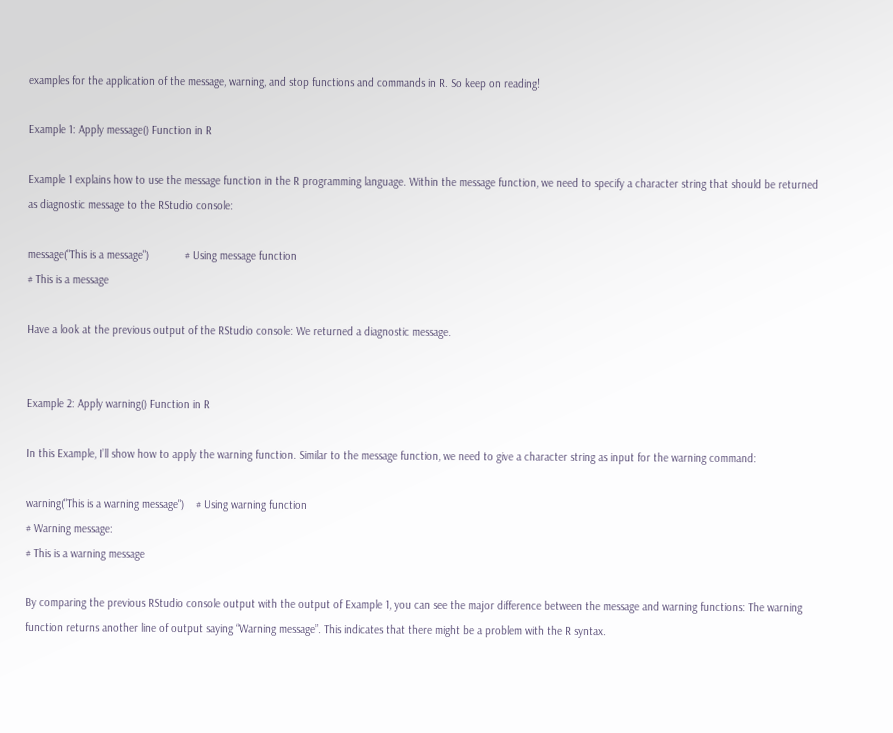examples for the application of the message, warning, and stop functions and commands in R. So keep on reading!

Example 1: Apply message() Function in R

Example 1 explains how to use the message function in the R programming language. Within the message function, we need to specify a character string that should be returned as diagnostic message to the RStudio console:

message("This is a message")            # Using message function
# This is a message

Have a look at the previous output of the RStudio console: We returned a diagnostic message.


Example 2: Apply warning() Function in R

In this Example, I’ll show how to apply the warning function. Similar to the message function, we need to give a character string as input for the warning command:

warning("This is a warning message")    # Using warning function
# Warning message:
# This is a warning message

By comparing the previous RStudio console output with the output of Example 1, you can see the major difference between the message and warning functions: The warning function returns another line of output saying “Warning message”. This indicates that there might be a problem with the R syntax.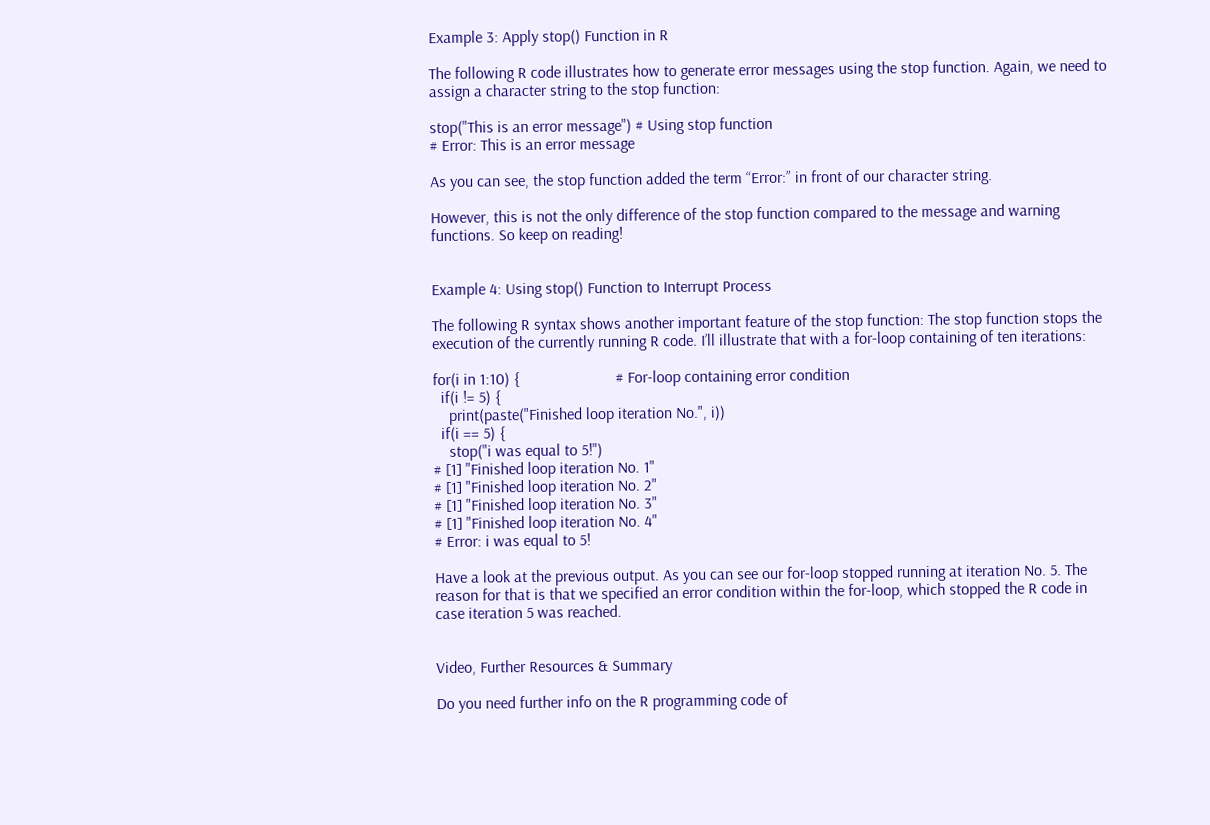Example 3: Apply stop() Function in R

The following R code illustrates how to generate error messages using the stop function. Again, we need to assign a character string to the stop function:

stop("This is an error message") # Using stop function
# Error: This is an error message

As you can see, the stop function added the term “Error:” in front of our character string.

However, this is not the only difference of the stop function compared to the message and warning functions. So keep on reading!


Example 4: Using stop() Function to Interrupt Process

The following R syntax shows another important feature of the stop function: The stop function stops the execution of the currently running R code. I’ll illustrate that with a for-loop containing of ten iterations:

for(i in 1:10) {                        # For-loop containing error condition
  if(i != 5) {
    print(paste("Finished loop iteration No.", i))
  if(i == 5) {
    stop("i was equal to 5!")
# [1] "Finished loop iteration No. 1"
# [1] "Finished loop iteration No. 2"
# [1] "Finished loop iteration No. 3"
# [1] "Finished loop iteration No. 4"
# Error: i was equal to 5!

Have a look at the previous output. As you can see our for-loop stopped running at iteration No. 5. The reason for that is that we specified an error condition within the for-loop, which stopped the R code in case iteration 5 was reached.


Video, Further Resources & Summary

Do you need further info on the R programming code of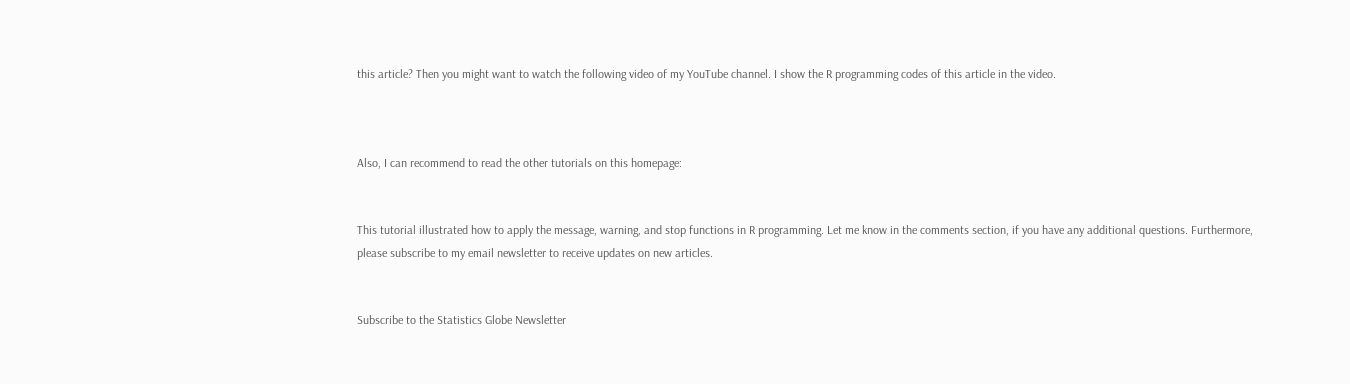this article? Then you might want to watch the following video of my YouTube channel. I show the R programming codes of this article in the video.



Also, I can recommend to read the other tutorials on this homepage:


This tutorial illustrated how to apply the message, warning, and stop functions in R programming. Let me know in the comments section, if you have any additional questions. Furthermore, please subscribe to my email newsletter to receive updates on new articles.


Subscribe to the Statistics Globe Newsletter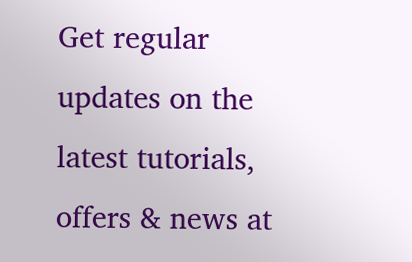Get regular updates on the latest tutorials, offers & news at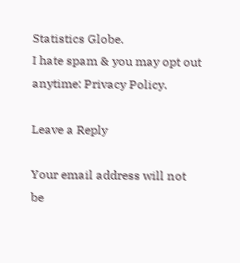Statistics Globe.
I hate spam & you may opt out anytime: Privacy Policy.

Leave a Reply

Your email address will not be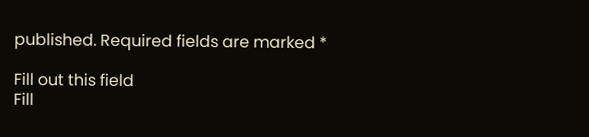published. Required fields are marked *

Fill out this field
Fill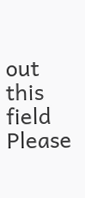out this field
Please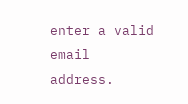enter a valid email address.